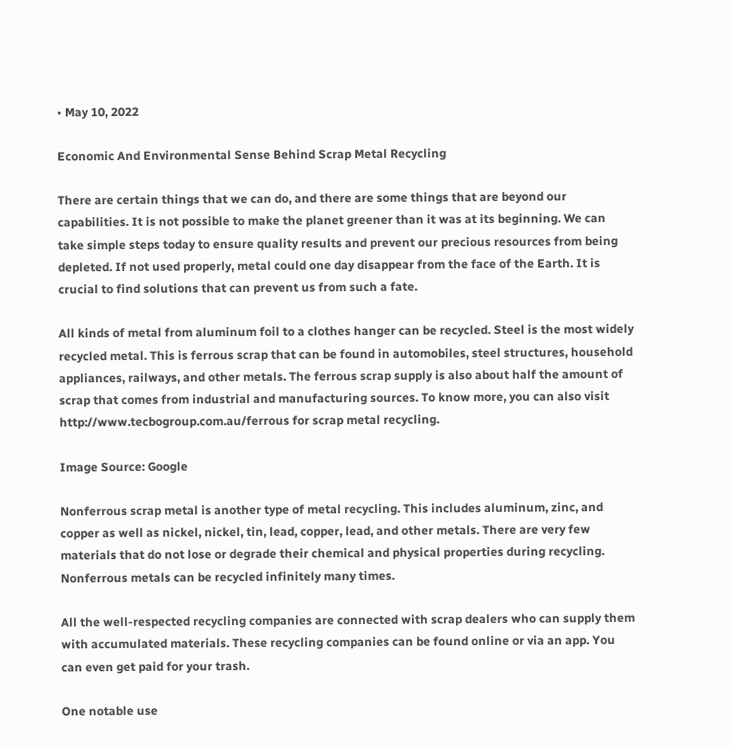• May 10, 2022

Economic And Environmental Sense Behind Scrap Metal Recycling

There are certain things that we can do, and there are some things that are beyond our capabilities. It is not possible to make the planet greener than it was at its beginning. We can take simple steps today to ensure quality results and prevent our precious resources from being depleted. If not used properly, metal could one day disappear from the face of the Earth. It is crucial to find solutions that can prevent us from such a fate.

All kinds of metal from aluminum foil to a clothes hanger can be recycled. Steel is the most widely recycled metal. This is ferrous scrap that can be found in automobiles, steel structures, household appliances, railways, and other metals. The ferrous scrap supply is also about half the amount of scrap that comes from industrial and manufacturing sources. To know more, you can also visit http://www.tecbogroup.com.au/ferrous for scrap metal recycling.

Image Source: Google

Nonferrous scrap metal is another type of metal recycling. This includes aluminum, zinc, and copper as well as nickel, nickel, tin, lead, copper, lead, and other metals. There are very few materials that do not lose or degrade their chemical and physical properties during recycling. Nonferrous metals can be recycled infinitely many times.

All the well-respected recycling companies are connected with scrap dealers who can supply them with accumulated materials. These recycling companies can be found online or via an app. You can even get paid for your trash.

One notable use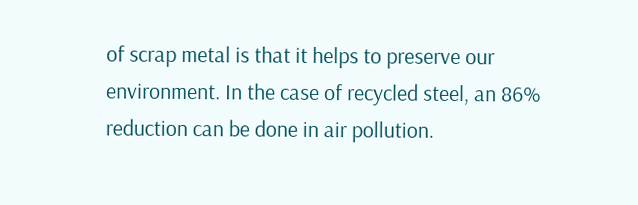of scrap metal is that it helps to preserve our environment. In the case of recycled steel, an 86% reduction can be done in air pollution.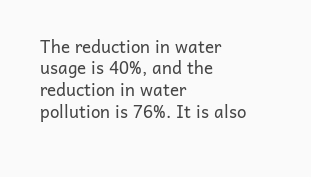The reduction in water usage is 40%, and the reduction in water pollution is 76%. It is also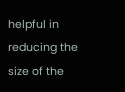helpful in reducing the size of the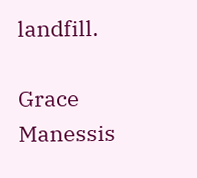landfill.

Grace Manessis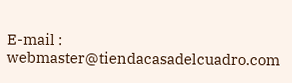E-mail : webmaster@tiendacasadelcuadro.com